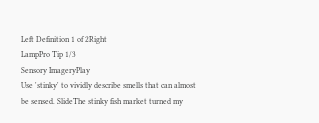Left Definition 1 of 2Right
LampPro Tip 1/3
Sensory ImageryPlay
Use 'stinky' to vividly describe smells that can almost be sensed. SlideThe stinky fish market turned my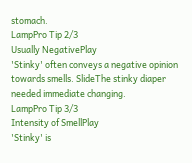stomach.
LampPro Tip 2/3
Usually NegativePlay
'Stinky' often conveys a negative opinion towards smells. SlideThe stinky diaper needed immediate changing.
LampPro Tip 3/3
Intensity of SmellPlay
'Stinky' is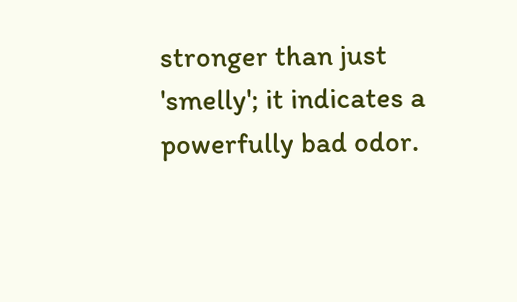stronger than just 'smelly'; it indicates a powerfully bad odor.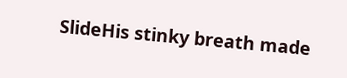SlideHis stinky breath made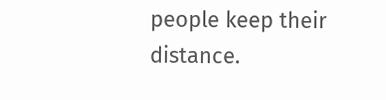people keep their distance.